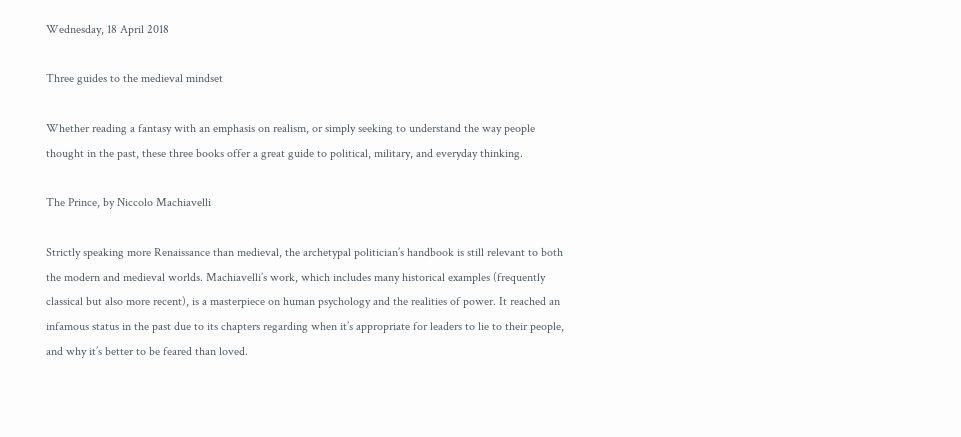Wednesday, 18 April 2018

Three guides to the medieval mindset

Whether reading a fantasy with an emphasis on realism, or simply seeking to understand the way people thought in the past, these three books offer a great guide to political, military, and everyday thinking.

The Prince, by Niccolo Machiavelli

Strictly speaking more Renaissance than medieval, the archetypal politician’s handbook is still relevant to both the modern and medieval worlds. Machiavelli’s work, which includes many historical examples (frequently classical but also more recent), is a masterpiece on human psychology and the realities of power. It reached an infamous status in the past due to its chapters regarding when it’s appropriate for leaders to lie to their people, and why it’s better to be feared than loved.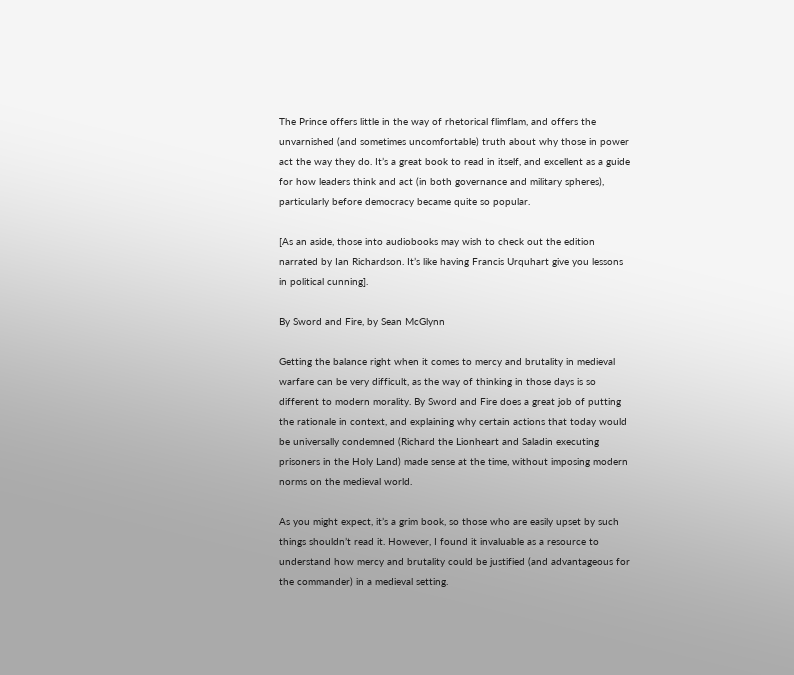The Prince offers little in the way of rhetorical flimflam, and offers the unvarnished (and sometimes uncomfortable) truth about why those in power act the way they do. It’s a great book to read in itself, and excellent as a guide for how leaders think and act (in both governance and military spheres), particularly before democracy became quite so popular.

[As an aside, those into audiobooks may wish to check out the edition narrated by Ian Richardson. It’s like having Francis Urquhart give you lessons in political cunning].

By Sword and Fire, by Sean McGlynn

Getting the balance right when it comes to mercy and brutality in medieval warfare can be very difficult, as the way of thinking in those days is so different to modern morality. By Sword and Fire does a great job of putting the rationale in context, and explaining why certain actions that today would be universally condemned (Richard the Lionheart and Saladin executing prisoners in the Holy Land) made sense at the time, without imposing modern norms on the medieval world.

As you might expect, it’s a grim book, so those who are easily upset by such things shouldn’t read it. However, I found it invaluable as a resource to understand how mercy and brutality could be justified (and advantageous for the commander) in a medieval setting.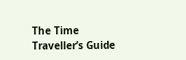The Time Traveller’s Guide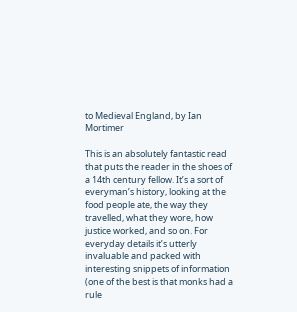to Medieval England, by Ian Mortimer

This is an absolutely fantastic read that puts the reader in the shoes of a 14th century fellow. It’s a sort of everyman’s history, looking at the food people ate, the way they travelled, what they wore, how justice worked, and so on. For everyday details it’s utterly invaluable and packed with interesting snippets of information (one of the best is that monks had a rule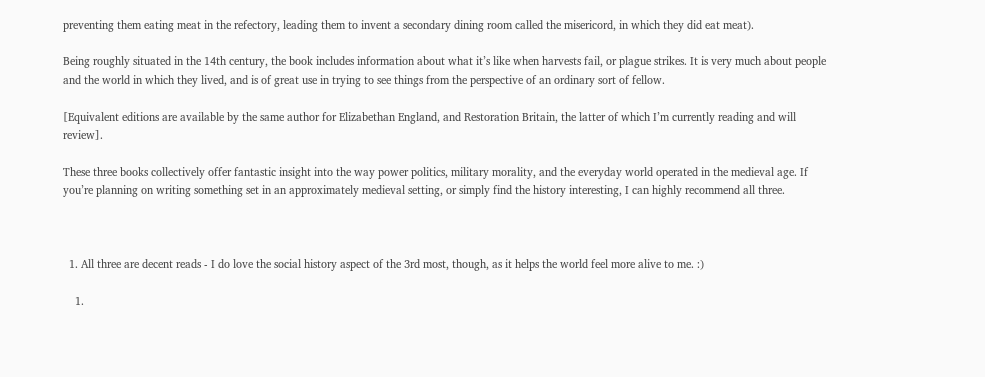preventing them eating meat in the refectory, leading them to invent a secondary dining room called the misericord, in which they did eat meat).

Being roughly situated in the 14th century, the book includes information about what it’s like when harvests fail, or plague strikes. It is very much about people and the world in which they lived, and is of great use in trying to see things from the perspective of an ordinary sort of fellow.

[Equivalent editions are available by the same author for Elizabethan England, and Restoration Britain, the latter of which I’m currently reading and will review].

These three books collectively offer fantastic insight into the way power politics, military morality, and the everyday world operated in the medieval age. If you’re planning on writing something set in an approximately medieval setting, or simply find the history interesting, I can highly recommend all three.



  1. All three are decent reads - I do love the social history aspect of the 3rd most, though, as it helps the world feel more alive to me. :)

    1.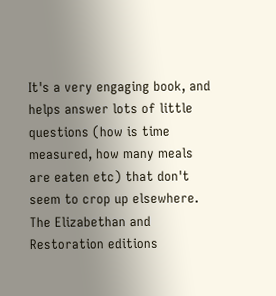It's a very engaging book, and helps answer lots of little questions (how is time measured, how many meals are eaten etc) that don't seem to crop up elsewhere. The Elizabethan and Restoration editions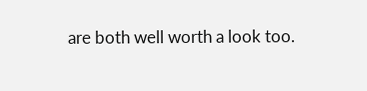are both well worth a look too.